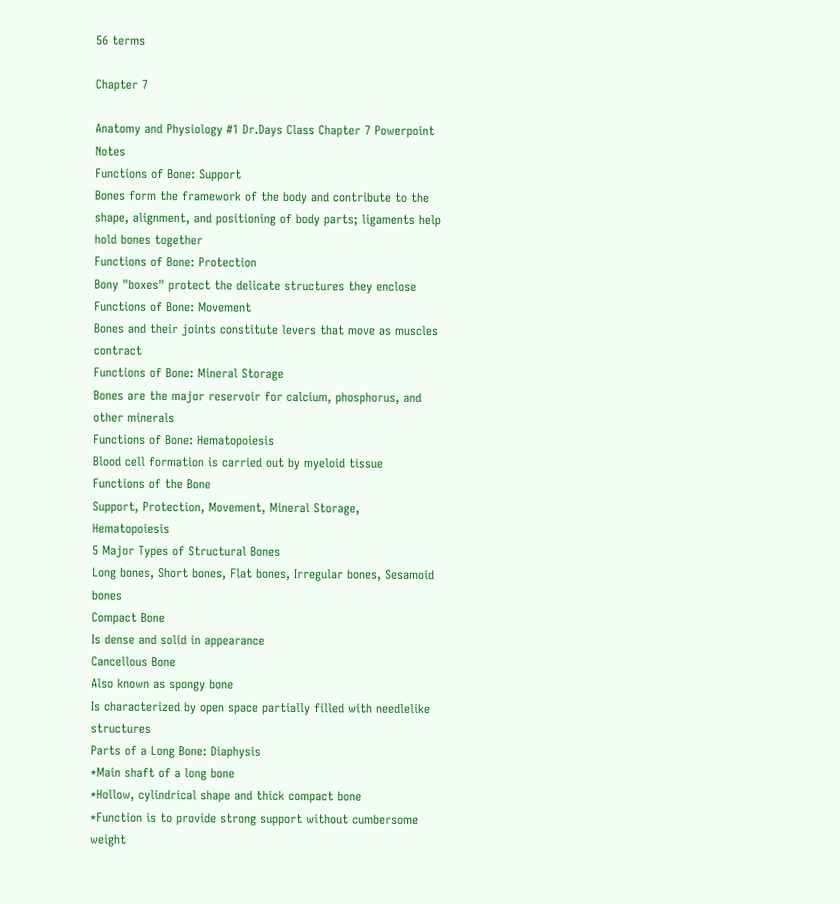56 terms

Chapter 7

Anatomy and Physiology #1 Dr.Days Class Chapter 7 Powerpoint Notes
Functions of Bone: Support
Bones form the framework of the body and contribute to the shape, alignment, and positioning of body parts; ligaments help hold bones together
Functions of Bone: Protection
Bony "boxes" protect the delicate structures they enclose
Functions of Bone: Movement
Bones and their joints constitute levers that move as muscles contract
Functions of Bone: Mineral Storage
Bones are the major reservoir for calcium, phosphorus, and other minerals
Functions of Bone: Hematopoiesis
Blood cell formation is carried out by myeloid tissue
Functions of the Bone
Support, Protection, Movement, Mineral Storage, Hematopoiesis
5 Major Types of Structural Bones
Long bones, Short bones, Flat bones, Irregular bones, Sesamoid bones
Compact Bone
Is dense and solid in appearance
Cancellous Bone
Also known as spongy bone
Is characterized by open space partially filled with needlelike structures
Parts of a Long Bone: Diaphysis
*Main shaft of a long bone
*Hollow, cylindrical shape and thick compact bone
*Function is to provide strong support without cumbersome weight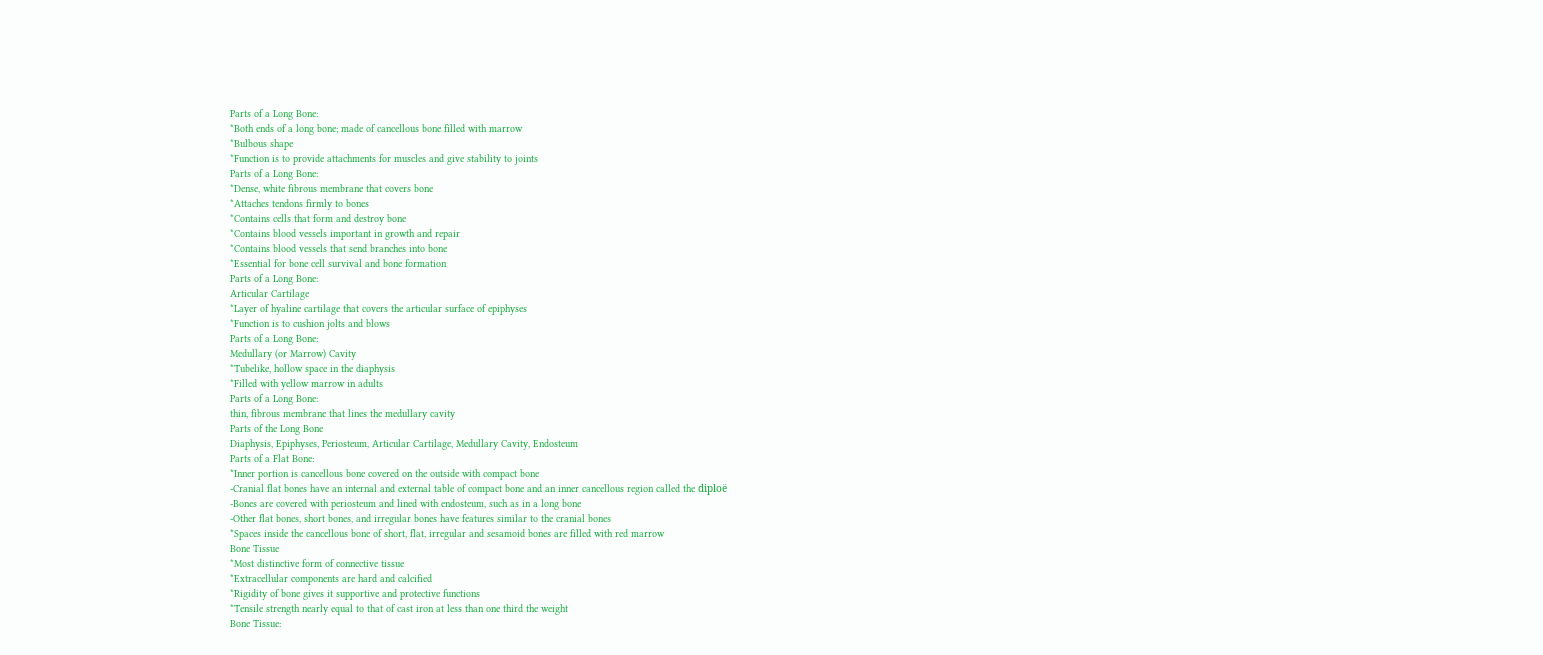Parts of a Long Bone:
*Both ends of a long bone; made of cancellous bone filled with marrow
*Bulbous shape
*Function is to provide attachments for muscles and give stability to joints
Parts of a Long Bone:
*Dense, white fibrous membrane that covers bone
*Attaches tendons firmly to bones
*Contains cells that form and destroy bone
*Contains blood vessels important in growth and repair
*Contains blood vessels that send branches into bone
*Essential for bone cell survival and bone formation
Parts of a Long Bone:
Articular Cartilage
*Layer of hyaline cartilage that covers the articular surface of epiphyses
*Function is to cushion jolts and blows
Parts of a Long Bone:
Medullary (or Marrow) Cavity
*Tubelike, hollow space in the diaphysis
*Filled with yellow marrow in adults
Parts of a Long Bone:
thin, fibrous membrane that lines the medullary cavity
Parts of the Long Bone
Diaphysis, Epiphyses, Periosteum, Articular Cartilage, Medullary Cavity, Endosteum
Parts of a Flat Bone:
*Inner portion is cancellous bone covered on the outside with compact bone
-Cranial flat bones have an internal and external table of compact bone and an inner cancellous region called the diploë
-Bones are covered with periosteum and lined with endosteum, such as in a long bone
-Other flat bones, short bones, and irregular bones have features similar to the cranial bones
*Spaces inside the cancellous bone of short, flat, irregular and sesamoid bones are filled with red marrow
Bone Tissue
*Most distinctive form of connective tissue
*Extracellular components are hard and calcified
*Rigidity of bone gives it supportive and protective functions
*Tensile strength nearly equal to that of cast iron at less than one third the weight
Bone Tissue: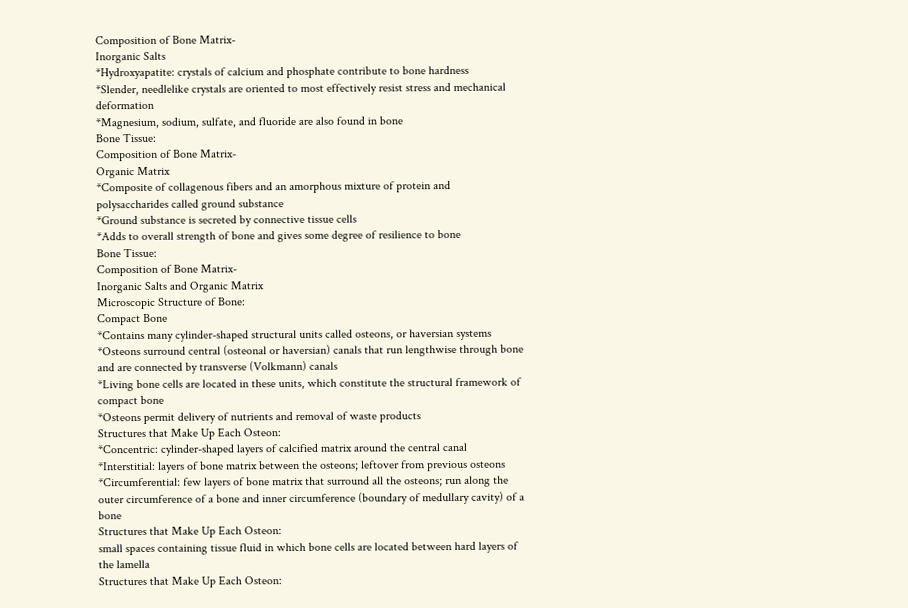Composition of Bone Matrix-
Inorganic Salts
*Hydroxyapatite: crystals of calcium and phosphate contribute to bone hardness
*Slender, needlelike crystals are oriented to most effectively resist stress and mechanical deformation
*Magnesium, sodium, sulfate, and fluoride are also found in bone
Bone Tissue:
Composition of Bone Matrix-
Organic Matrix
*Composite of collagenous fibers and an amorphous mixture of protein and polysaccharides called ground substance
*Ground substance is secreted by connective tissue cells
*Adds to overall strength of bone and gives some degree of resilience to bone
Bone Tissue:
Composition of Bone Matrix-
Inorganic Salts and Organic Matrix
Microscopic Structure of Bone:
Compact Bone
*Contains many cylinder-shaped structural units called osteons, or haversian systems
*Osteons surround central (osteonal or haversian) canals that run lengthwise through bone and are connected by transverse (Volkmann) canals
*Living bone cells are located in these units, which constitute the structural framework of compact bone
*Osteons permit delivery of nutrients and removal of waste products
Structures that Make Up Each Osteon:
*Concentric: cylinder-shaped layers of calcified matrix around the central canal
*Interstitial: layers of bone matrix between the osteons; leftover from previous osteons
*Circumferential: few layers of bone matrix that surround all the osteons; run along the outer circumference of a bone and inner circumference (boundary of medullary cavity) of a bone
Structures that Make Up Each Osteon:
small spaces containing tissue fluid in which bone cells are located between hard layers of the lamella
Structures that Make Up Each Osteon: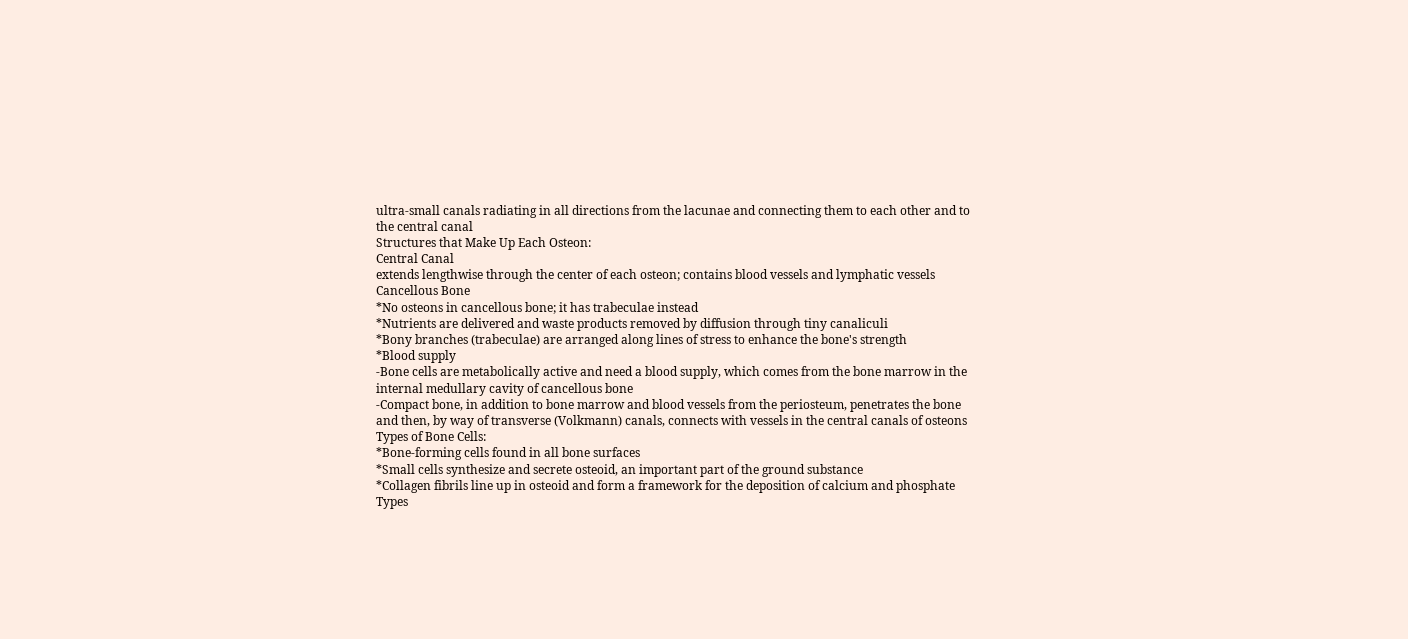ultra-small canals radiating in all directions from the lacunae and connecting them to each other and to the central canal
Structures that Make Up Each Osteon:
Central Canal
extends lengthwise through the center of each osteon; contains blood vessels and lymphatic vessels
Cancellous Bone
*No osteons in cancellous bone; it has trabeculae instead
*Nutrients are delivered and waste products removed by diffusion through tiny canaliculi
*Bony branches (trabeculae) are arranged along lines of stress to enhance the bone's strength
*Blood supply
-Bone cells are metabolically active and need a blood supply, which comes from the bone marrow in the internal medullary cavity of cancellous bone
-Compact bone, in addition to bone marrow and blood vessels from the periosteum, penetrates the bone and then, by way of transverse (Volkmann) canals, connects with vessels in the central canals of osteons
Types of Bone Cells:
*Bone-forming cells found in all bone surfaces
*Small cells synthesize and secrete osteoid, an important part of the ground substance
*Collagen fibrils line up in osteoid and form a framework for the deposition of calcium and phosphate
Types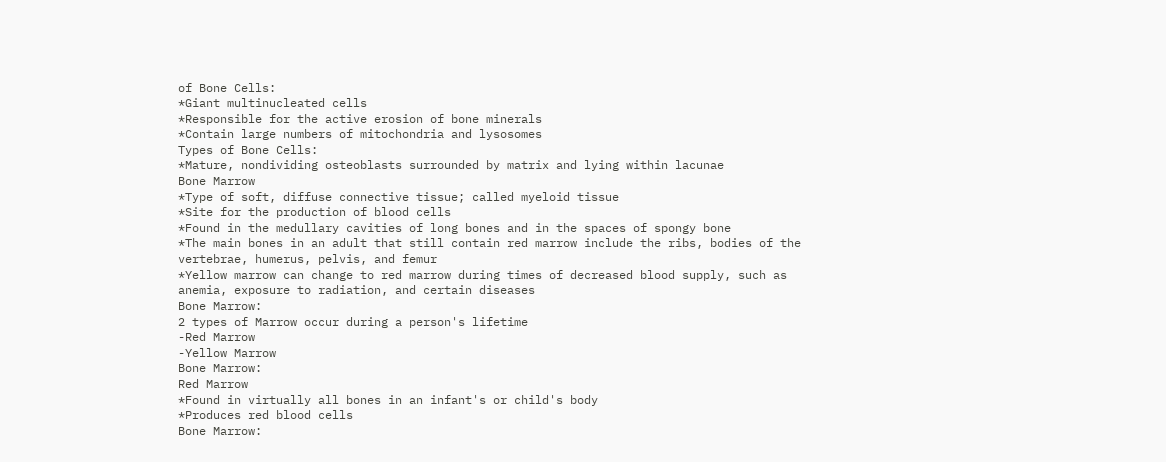of Bone Cells:
*Giant multinucleated cells
*Responsible for the active erosion of bone minerals
*Contain large numbers of mitochondria and lysosomes
Types of Bone Cells:
*Mature, nondividing osteoblasts surrounded by matrix and lying within lacunae
Bone Marrow
*Type of soft, diffuse connective tissue; called myeloid tissue
*Site for the production of blood cells
*Found in the medullary cavities of long bones and in the spaces of spongy bone
*The main bones in an adult that still contain red marrow include the ribs, bodies of the vertebrae, humerus, pelvis, and femur
*Yellow marrow can change to red marrow during times of decreased blood supply, such as anemia, exposure to radiation, and certain diseases
Bone Marrow:
2 types of Marrow occur during a person's lifetime
-Red Marrow
-Yellow Marrow
Bone Marrow:
Red Marrow
*Found in virtually all bones in an infant's or child's body
*Produces red blood cells
Bone Marrow: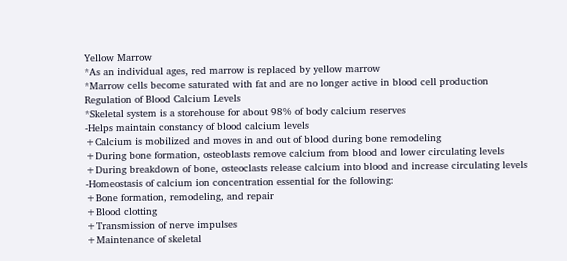Yellow Marrow
*As an individual ages, red marrow is replaced by yellow marrow
*Marrow cells become saturated with fat and are no longer active in blood cell production
Regulation of Blood Calcium Levels
*Skeletal system is a storehouse for about 98% of body calcium reserves
-Helps maintain constancy of blood calcium levels
+Calcium is mobilized and moves in and out of blood during bone remodeling
+During bone formation, osteoblasts remove calcium from blood and lower circulating levels
+During breakdown of bone, osteoclasts release calcium into blood and increase circulating levels
-Homeostasis of calcium ion concentration essential for the following:
+Bone formation, remodeling, and repair
+Blood clotting
+Transmission of nerve impulses
+Maintenance of skeletal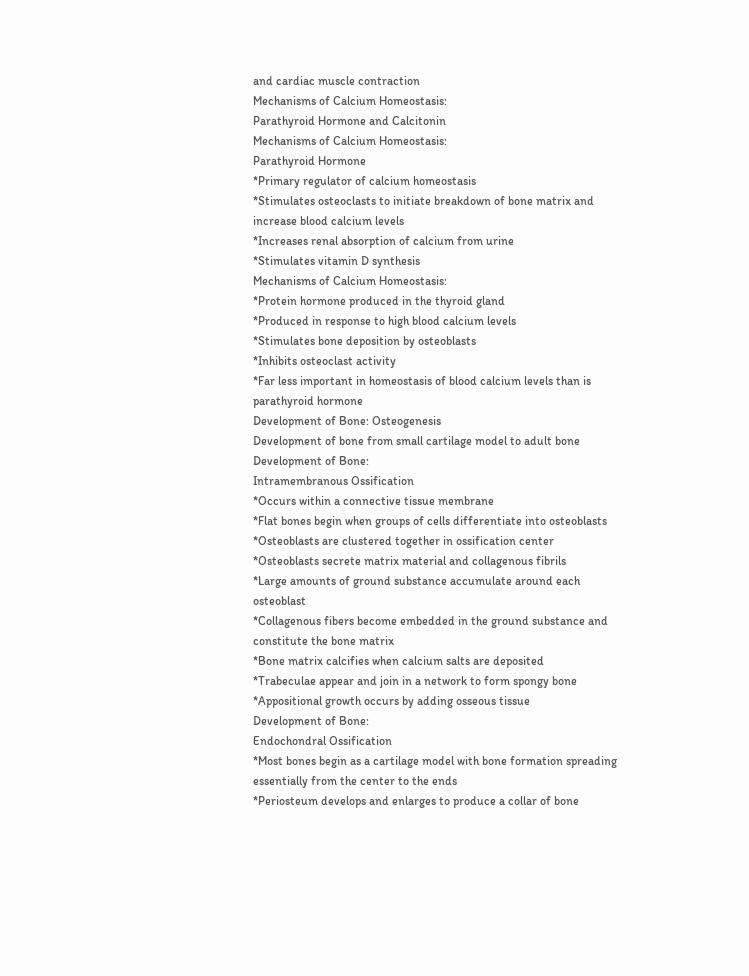and cardiac muscle contraction
Mechanisms of Calcium Homeostasis:
Parathyroid Hormone and Calcitonin
Mechanisms of Calcium Homeostasis:
Parathyroid Hormone
*Primary regulator of calcium homeostasis
*Stimulates osteoclasts to initiate breakdown of bone matrix and increase blood calcium levels
*Increases renal absorption of calcium from urine
*Stimulates vitamin D synthesis
Mechanisms of Calcium Homeostasis:
*Protein hormone produced in the thyroid gland
*Produced in response to high blood calcium levels
*Stimulates bone deposition by osteoblasts
*Inhibits osteoclast activity
*Far less important in homeostasis of blood calcium levels than is parathyroid hormone
Development of Bone: Osteogenesis
Development of bone from small cartilage model to adult bone
Development of Bone:
Intramembranous Ossification
*Occurs within a connective tissue membrane
*Flat bones begin when groups of cells differentiate into osteoblasts
*Osteoblasts are clustered together in ossification center
*Osteoblasts secrete matrix material and collagenous fibrils
*Large amounts of ground substance accumulate around each osteoblast
*Collagenous fibers become embedded in the ground substance and constitute the bone matrix
*Bone matrix calcifies when calcium salts are deposited
*Trabeculae appear and join in a network to form spongy bone
*Appositional growth occurs by adding osseous tissue
Development of Bone:
Endochondral Ossification
*Most bones begin as a cartilage model with bone formation spreading essentially from the center to the ends
*Periosteum develops and enlarges to produce a collar of bone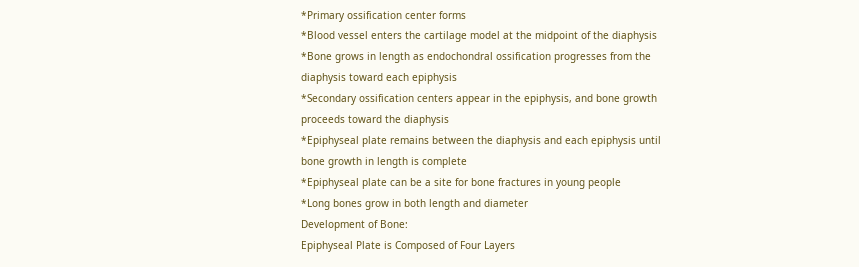*Primary ossification center forms
*Blood vessel enters the cartilage model at the midpoint of the diaphysis
*Bone grows in length as endochondral ossification progresses from the diaphysis toward each epiphysis
*Secondary ossification centers appear in the epiphysis, and bone growth proceeds toward the diaphysis
*Epiphyseal plate remains between the diaphysis and each epiphysis until bone growth in length is complete
*Epiphyseal plate can be a site for bone fractures in young people
*Long bones grow in both length and diameter
Development of Bone:
Epiphyseal Plate is Composed of Four Layers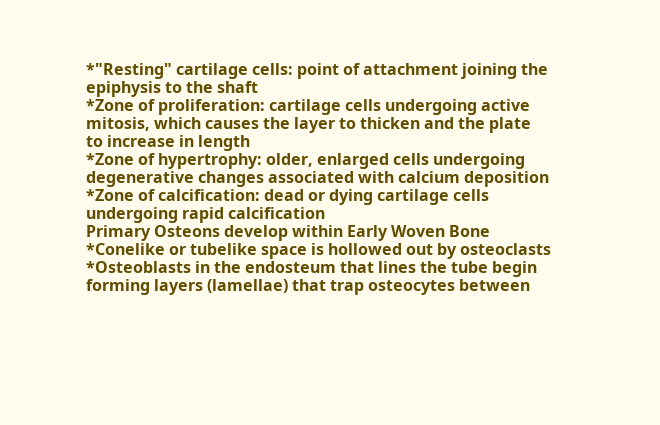*"Resting" cartilage cells: point of attachment joining the epiphysis to the shaft
*Zone of proliferation: cartilage cells undergoing active mitosis, which causes the layer to thicken and the plate to increase in length
*Zone of hypertrophy: older, enlarged cells undergoing degenerative changes associated with calcium deposition
*Zone of calcification: dead or dying cartilage cells undergoing rapid calcification
Primary Osteons develop within Early Woven Bone
*Conelike or tubelike space is hollowed out by osteoclasts
*Osteoblasts in the endosteum that lines the tube begin forming layers (lamellae) that trap osteocytes between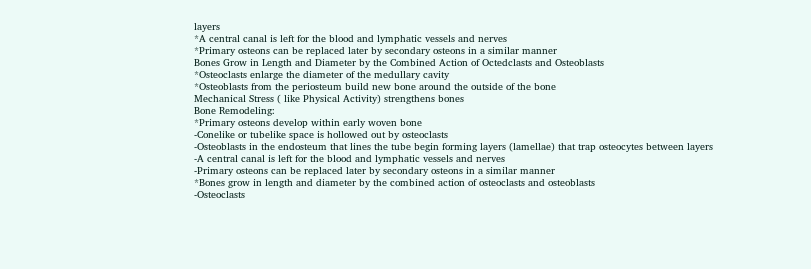layers
*A central canal is left for the blood and lymphatic vessels and nerves
*Primary osteons can be replaced later by secondary osteons in a similar manner
Bones Grow in Length and Diameter by the Combined Action of Octedclasts and Osteoblasts
*Osteoclasts enlarge the diameter of the medullary cavity
*Osteoblasts from the periosteum build new bone around the outside of the bone
Mechanical Stress ( like Physical Activity) strengthens bones
Bone Remodeling:
*Primary osteons develop within early woven bone
-Conelike or tubelike space is hollowed out by osteoclasts
-Osteoblasts in the endosteum that lines the tube begin forming layers (lamellae) that trap osteocytes between layers
-A central canal is left for the blood and lymphatic vessels and nerves
-Primary osteons can be replaced later by secondary osteons in a similar manner
*Bones grow in length and diameter by the combined action of osteoclasts and osteoblasts
-Osteoclasts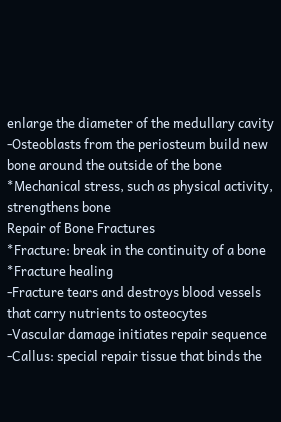enlarge the diameter of the medullary cavity
-Osteoblasts from the periosteum build new bone around the outside of the bone
*Mechanical stress, such as physical activity, strengthens bone
Repair of Bone Fractures
*Fracture: break in the continuity of a bone
*Fracture healing
-Fracture tears and destroys blood vessels that carry nutrients to osteocytes
-Vascular damage initiates repair sequence
-Callus: special repair tissue that binds the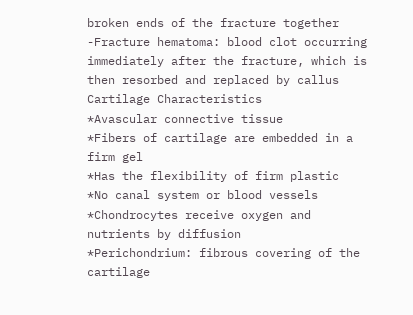broken ends of the fracture together
-Fracture hematoma: blood clot occurring immediately after the fracture, which is then resorbed and replaced by callus
Cartilage Characteristics
*Avascular connective tissue
*Fibers of cartilage are embedded in a firm gel
*Has the flexibility of firm plastic
*No canal system or blood vessels
*Chondrocytes receive oxygen and nutrients by diffusion
*Perichondrium: fibrous covering of the cartilage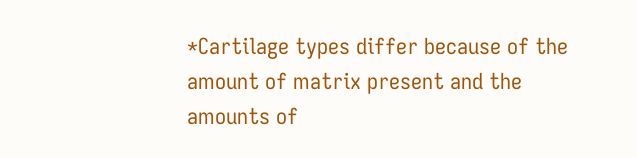*Cartilage types differ because of the amount of matrix present and the amounts of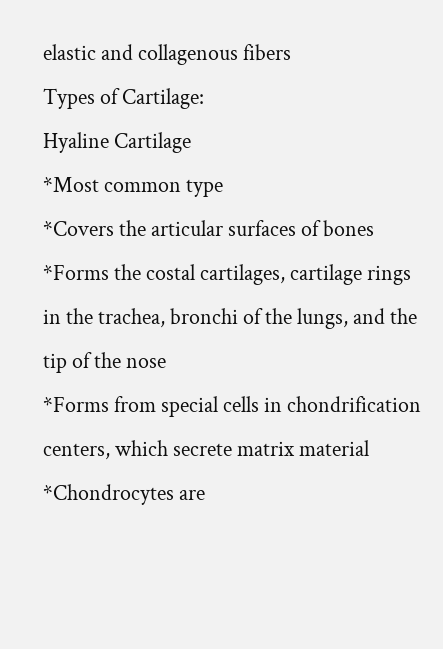elastic and collagenous fibers
Types of Cartilage:
Hyaline Cartilage
*Most common type
*Covers the articular surfaces of bones
*Forms the costal cartilages, cartilage rings in the trachea, bronchi of the lungs, and the tip of the nose
*Forms from special cells in chondrification centers, which secrete matrix material
*Chondrocytes are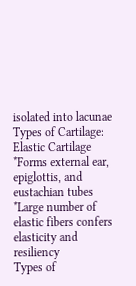isolated into lacunae
Types of Cartilage:
Elastic Cartilage
*Forms external ear, epiglottis, and eustachian tubes
*Large number of elastic fibers confers elasticity and resiliency
Types of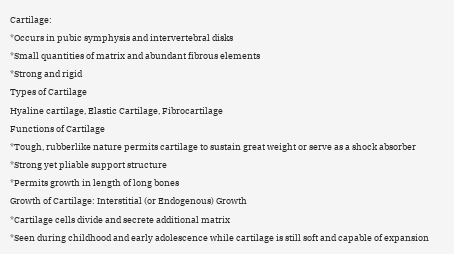Cartilage:
*Occurs in pubic symphysis and intervertebral disks
*Small quantities of matrix and abundant fibrous elements
*Strong and rigid
Types of Cartilage
Hyaline cartilage, Elastic Cartilage, Fibrocartilage
Functions of Cartilage
*Tough, rubberlike nature permits cartilage to sustain great weight or serve as a shock absorber
*Strong yet pliable support structure
*Permits growth in length of long bones
Growth of Cartilage: Interstitial (or Endogenous) Growth
*Cartilage cells divide and secrete additional matrix
*Seen during childhood and early adolescence while cartilage is still soft and capable of expansion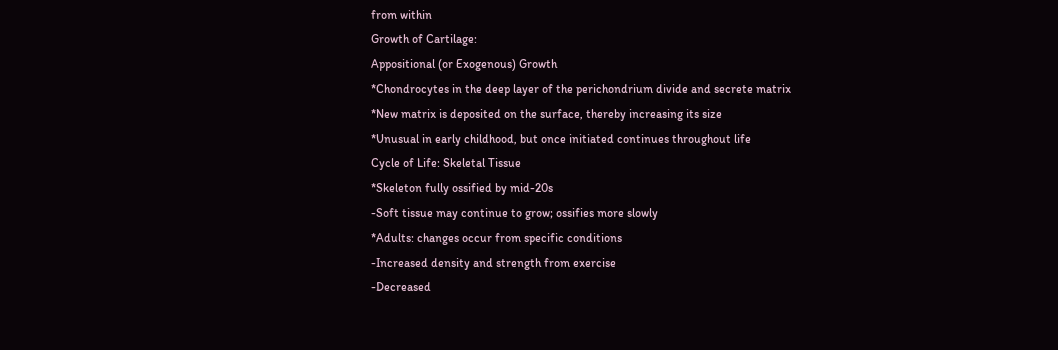from within
Growth of Cartilage:
Appositional (or Exogenous) Growth
*Chondrocytes in the deep layer of the perichondrium divide and secrete matrix
*New matrix is deposited on the surface, thereby increasing its size
*Unusual in early childhood, but once initiated continues throughout life
Cycle of Life: Skeletal Tissue
*Skeleton fully ossified by mid-20s
-Soft tissue may continue to grow; ossifies more slowly
*Adults: changes occur from specific conditions
-Increased density and strength from exercise
-Decreased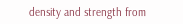density and strength from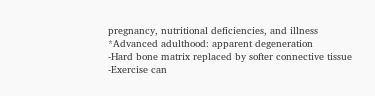pregnancy, nutritional deficiencies, and illness
*Advanced adulthood: apparent degeneration
-Hard bone matrix replaced by softer connective tissue
-Exercise can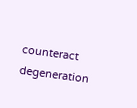counteract degeneration